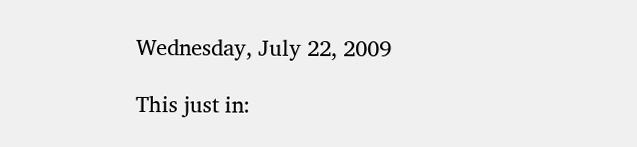Wednesday, July 22, 2009

This just in: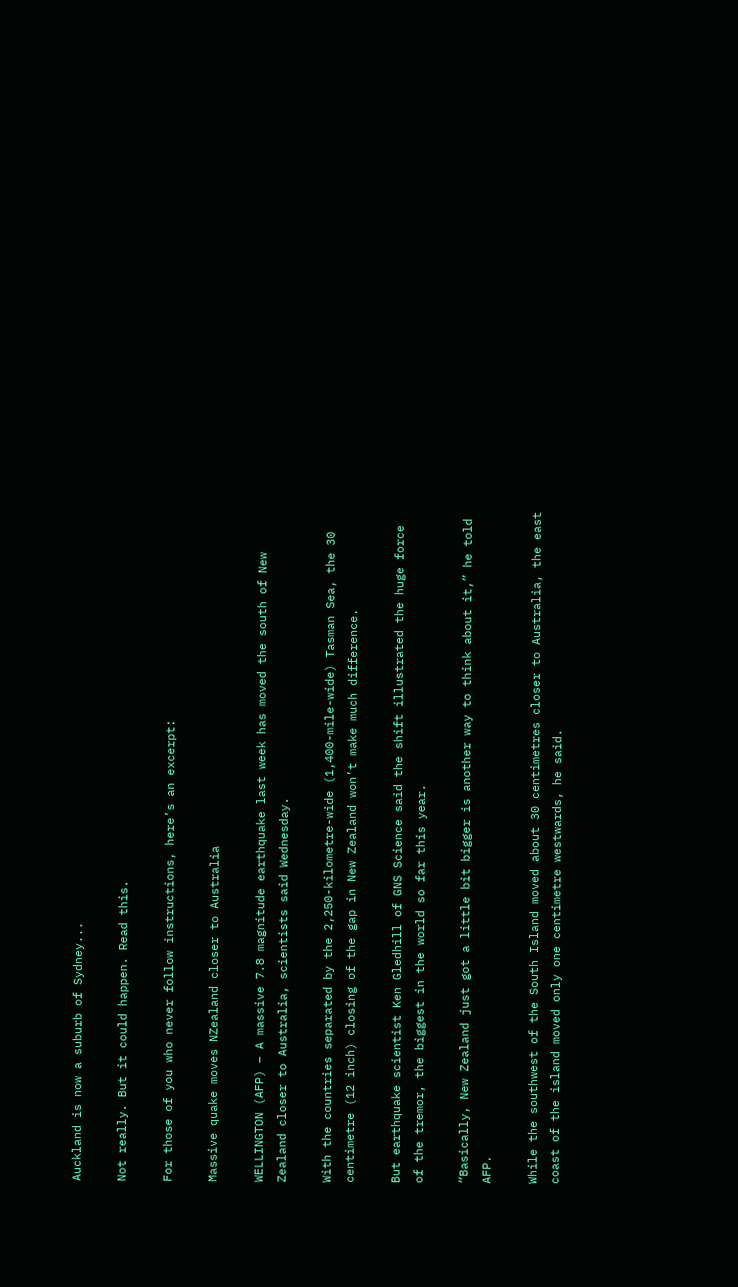Auckland is now a suburb of Sydney...

Not really. But it could happen. Read this.

For those of you who never follow instructions, here’s an excerpt:

Massive quake moves NZealand closer to Australia

WELLINGTON (AFP) – A massive 7.8 magnitude earthquake last week has moved the south of New Zealand closer to Australia, scientists said Wednesday.

With the countries separated by the 2,250-kilometre-wide (1,400-mile-wide) Tasman Sea, the 30 centimetre (12 inch) closing of the gap in New Zealand won’t make much difference.

But earthquake scientist Ken Gledhill of GNS Science said the shift illustrated the huge force of the tremor, the biggest in the world so far this year.

“Basically, New Zealand just got a little bit bigger is another way to think about it,” he told AFP.

While the southwest of the South Island moved about 30 centimetres closer to Australia, the east coast of the island moved only one centimetre westwards, he said.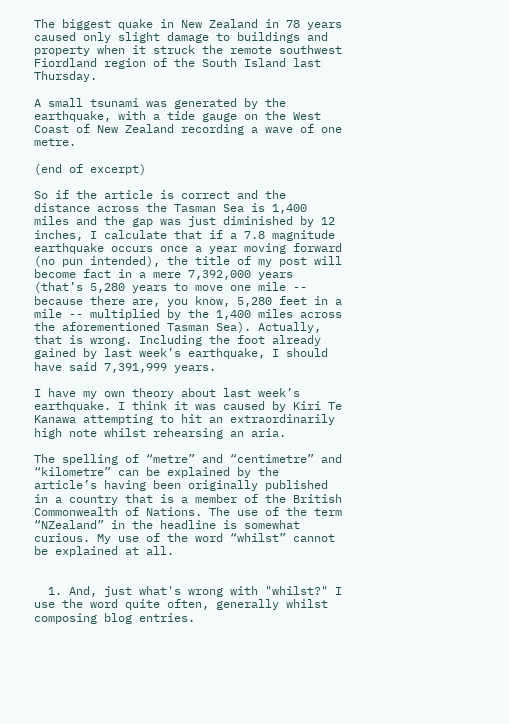The biggest quake in New Zealand in 78 years caused only slight damage to buildings and property when it struck the remote southwest Fiordland region of the South Island last Thursday.

A small tsunami was generated by the earthquake, with a tide gauge on the West Coast of New Zealand recording a wave of one metre.

(end of excerpt)

So if the article is correct and the distance across the Tasman Sea is 1,400 miles and the gap was just diminished by 12 inches, I calculate that if a 7.8 magnitude earthquake occurs once a year moving forward (no pun intended), the title of my post will become fact in a mere 7,392,000 years (that’s 5,280 years to move one mile -- because there are, you know, 5,280 feet in a mile -- multiplied by the 1,400 miles across the aforementioned Tasman Sea). Actually, that is wrong. Including the foot already gained by last week’s earthquake, I should have said 7,391,999 years.

I have my own theory about last week’s earthquake. I think it was caused by Kiri Te Kanawa attempting to hit an extraordinarily high note whilst rehearsing an aria.

The spelling of “metre” and “centimetre” and “kilometre” can be explained by the article’s having been originally published in a country that is a member of the British Commonwealth of Nations. The use of the term “NZealand” in the headline is somewhat curious. My use of the word “whilst” cannot be explained at all.


  1. And, just what's wrong with "whilst?" I use the word quite often, generally whilst composing blog entries.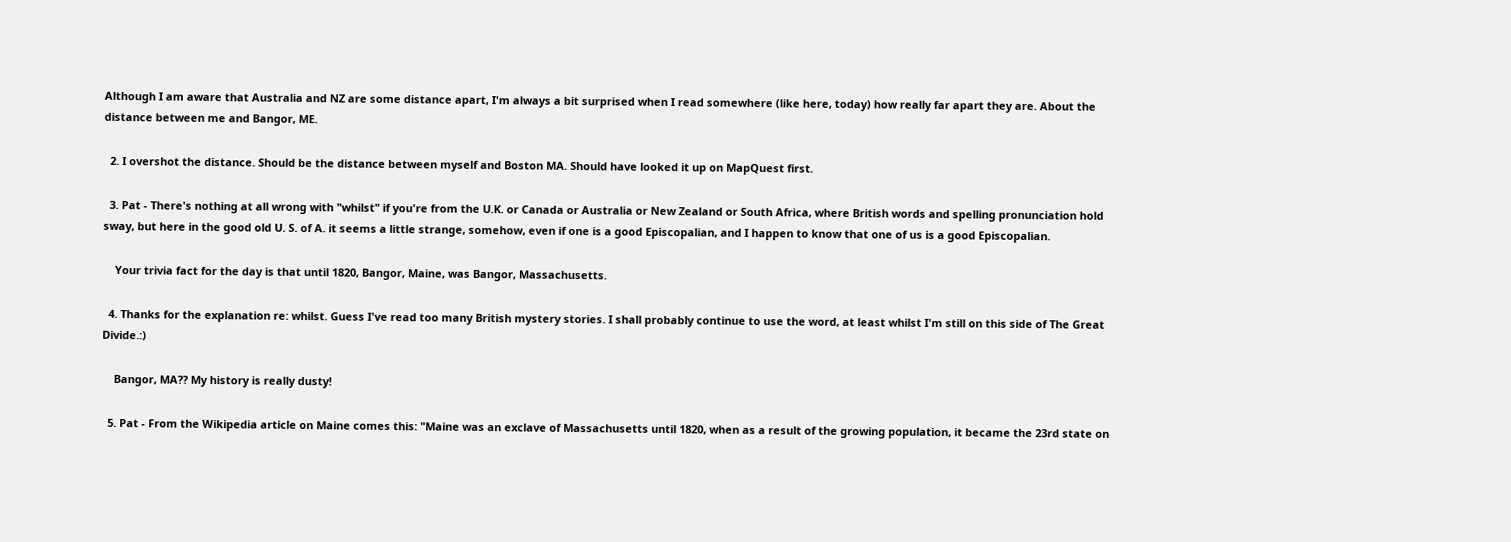Although I am aware that Australia and NZ are some distance apart, I'm always a bit surprised when I read somewhere (like here, today) how really far apart they are. About the distance between me and Bangor, ME.

  2. I overshot the distance. Should be the distance between myself and Boston MA. Should have looked it up on MapQuest first.

  3. Pat - There's nothing at all wrong with "whilst" if you're from the U.K. or Canada or Australia or New Zealand or South Africa, where British words and spelling pronunciation hold sway, but here in the good old U. S. of A. it seems a little strange, somehow, even if one is a good Episcopalian, and I happen to know that one of us is a good Episcopalian.

    Your trivia fact for the day is that until 1820, Bangor, Maine, was Bangor, Massachusetts.

  4. Thanks for the explanation re: whilst. Guess I've read too many British mystery stories. I shall probably continue to use the word, at least whilst I'm still on this side of The Great Divide.:)

    Bangor, MA?? My history is really dusty!

  5. Pat - From the Wikipedia article on Maine comes this: "Maine was an exclave of Massachusetts until 1820, when as a result of the growing population, it became the 23rd state on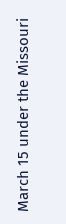March 15 under the Missouri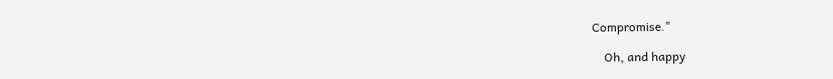Compromise."

    Oh, and happy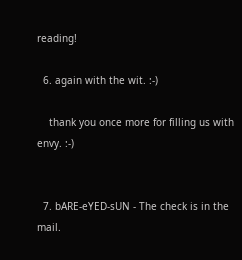reading!

  6. again with the wit. :-)

    thank you once more for filling us with envy. :-)


  7. bARE-eYED-sUN - The check is in the mail.